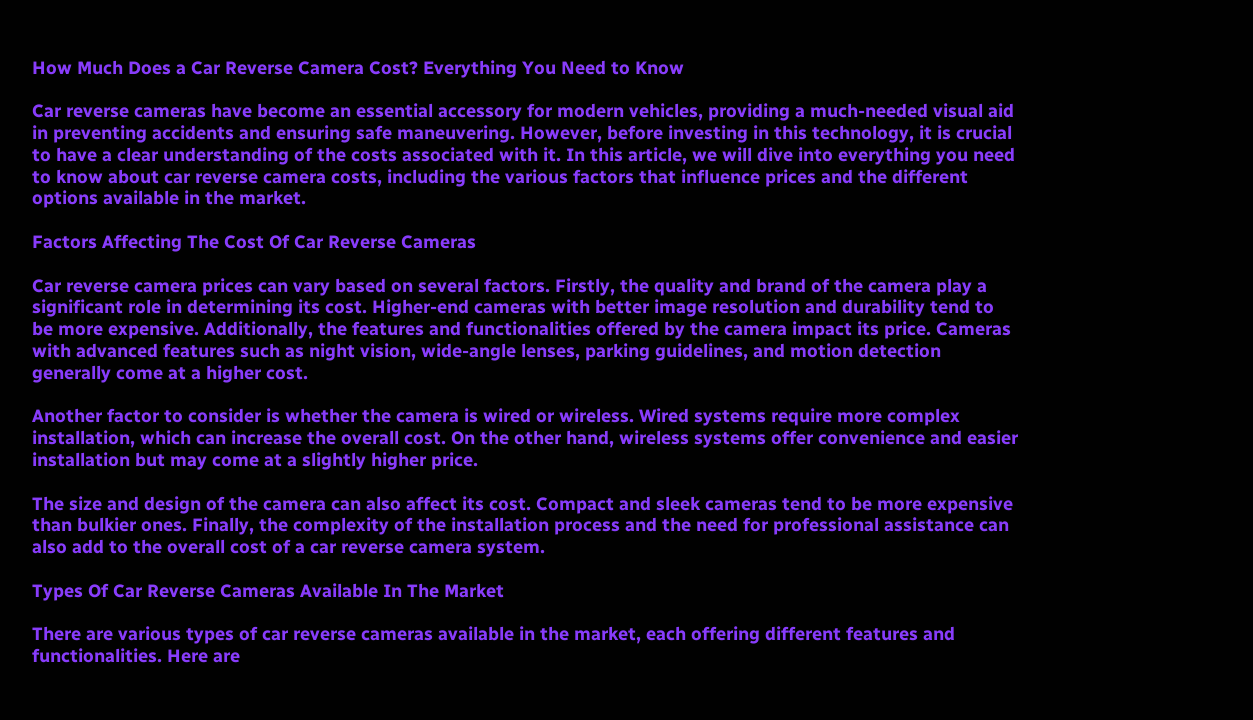How Much Does a Car Reverse Camera Cost? Everything You Need to Know

Car reverse cameras have become an essential accessory for modern vehicles, providing a much-needed visual aid in preventing accidents and ensuring safe maneuvering. However, before investing in this technology, it is crucial to have a clear understanding of the costs associated with it. In this article, we will dive into everything you need to know about car reverse camera costs, including the various factors that influence prices and the different options available in the market.

Factors Affecting The Cost Of Car Reverse Cameras

Car reverse camera prices can vary based on several factors. Firstly, the quality and brand of the camera play a significant role in determining its cost. Higher-end cameras with better image resolution and durability tend to be more expensive. Additionally, the features and functionalities offered by the camera impact its price. Cameras with advanced features such as night vision, wide-angle lenses, parking guidelines, and motion detection generally come at a higher cost.

Another factor to consider is whether the camera is wired or wireless. Wired systems require more complex installation, which can increase the overall cost. On the other hand, wireless systems offer convenience and easier installation but may come at a slightly higher price.

The size and design of the camera can also affect its cost. Compact and sleek cameras tend to be more expensive than bulkier ones. Finally, the complexity of the installation process and the need for professional assistance can also add to the overall cost of a car reverse camera system.

Types Of Car Reverse Cameras Available In The Market

There are various types of car reverse cameras available in the market, each offering different features and functionalities. Here are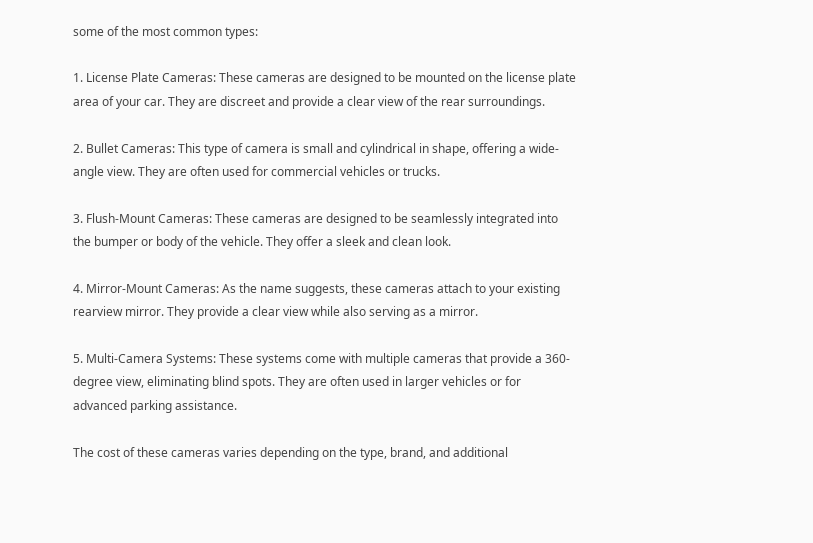some of the most common types:

1. License Plate Cameras: These cameras are designed to be mounted on the license plate area of your car. They are discreet and provide a clear view of the rear surroundings.

2. Bullet Cameras: This type of camera is small and cylindrical in shape, offering a wide-angle view. They are often used for commercial vehicles or trucks.

3. Flush-Mount Cameras: These cameras are designed to be seamlessly integrated into the bumper or body of the vehicle. They offer a sleek and clean look.

4. Mirror-Mount Cameras: As the name suggests, these cameras attach to your existing rearview mirror. They provide a clear view while also serving as a mirror.

5. Multi-Camera Systems: These systems come with multiple cameras that provide a 360-degree view, eliminating blind spots. They are often used in larger vehicles or for advanced parking assistance.

The cost of these cameras varies depending on the type, brand, and additional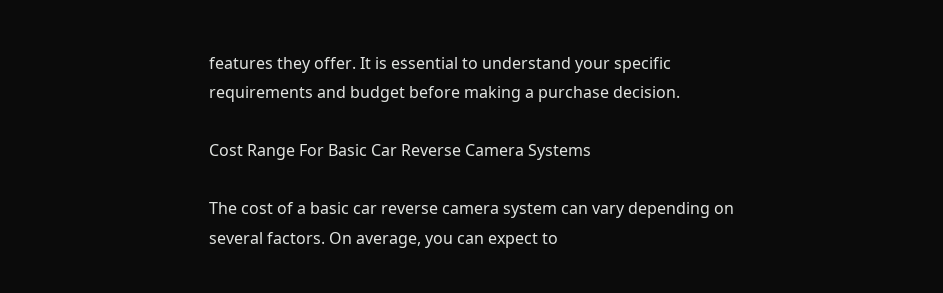features they offer. It is essential to understand your specific requirements and budget before making a purchase decision.

Cost Range For Basic Car Reverse Camera Systems

The cost of a basic car reverse camera system can vary depending on several factors. On average, you can expect to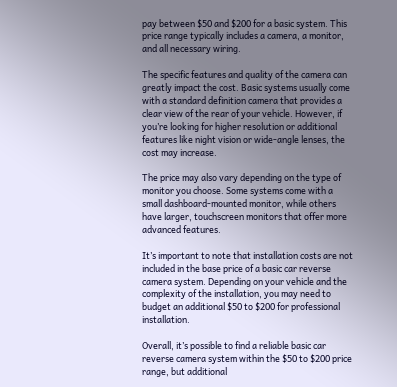pay between $50 and $200 for a basic system. This price range typically includes a camera, a monitor, and all necessary wiring.

The specific features and quality of the camera can greatly impact the cost. Basic systems usually come with a standard definition camera that provides a clear view of the rear of your vehicle. However, if you’re looking for higher resolution or additional features like night vision or wide-angle lenses, the cost may increase.

The price may also vary depending on the type of monitor you choose. Some systems come with a small dashboard-mounted monitor, while others have larger, touchscreen monitors that offer more advanced features.

It’s important to note that installation costs are not included in the base price of a basic car reverse camera system. Depending on your vehicle and the complexity of the installation, you may need to budget an additional $50 to $200 for professional installation.

Overall, it’s possible to find a reliable basic car reverse camera system within the $50 to $200 price range, but additional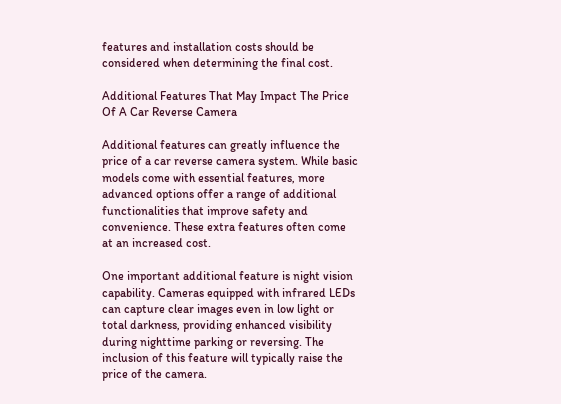features and installation costs should be considered when determining the final cost.

Additional Features That May Impact The Price Of A Car Reverse Camera

Additional features can greatly influence the price of a car reverse camera system. While basic models come with essential features, more advanced options offer a range of additional functionalities that improve safety and convenience. These extra features often come at an increased cost.

One important additional feature is night vision capability. Cameras equipped with infrared LEDs can capture clear images even in low light or total darkness, providing enhanced visibility during nighttime parking or reversing. The inclusion of this feature will typically raise the price of the camera.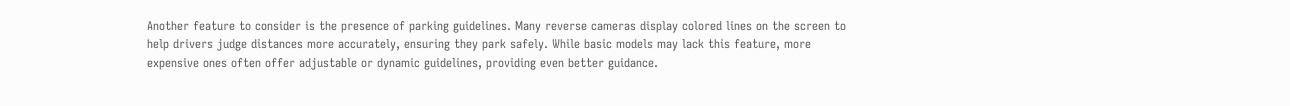Another feature to consider is the presence of parking guidelines. Many reverse cameras display colored lines on the screen to help drivers judge distances more accurately, ensuring they park safely. While basic models may lack this feature, more expensive ones often offer adjustable or dynamic guidelines, providing even better guidance.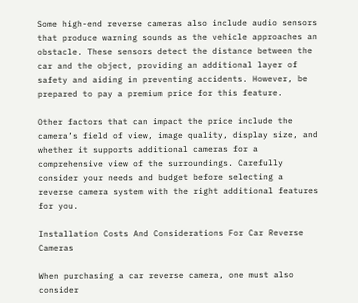Some high-end reverse cameras also include audio sensors that produce warning sounds as the vehicle approaches an obstacle. These sensors detect the distance between the car and the object, providing an additional layer of safety and aiding in preventing accidents. However, be prepared to pay a premium price for this feature.

Other factors that can impact the price include the camera’s field of view, image quality, display size, and whether it supports additional cameras for a comprehensive view of the surroundings. Carefully consider your needs and budget before selecting a reverse camera system with the right additional features for you.

Installation Costs And Considerations For Car Reverse Cameras

When purchasing a car reverse camera, one must also consider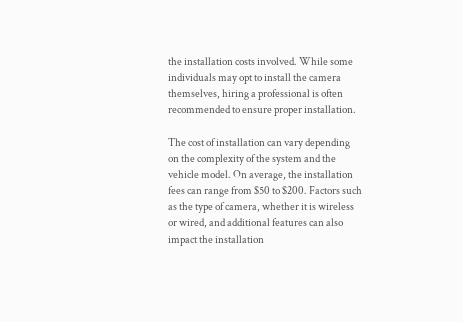the installation costs involved. While some individuals may opt to install the camera themselves, hiring a professional is often recommended to ensure proper installation.

The cost of installation can vary depending on the complexity of the system and the vehicle model. On average, the installation fees can range from $50 to $200. Factors such as the type of camera, whether it is wireless or wired, and additional features can also impact the installation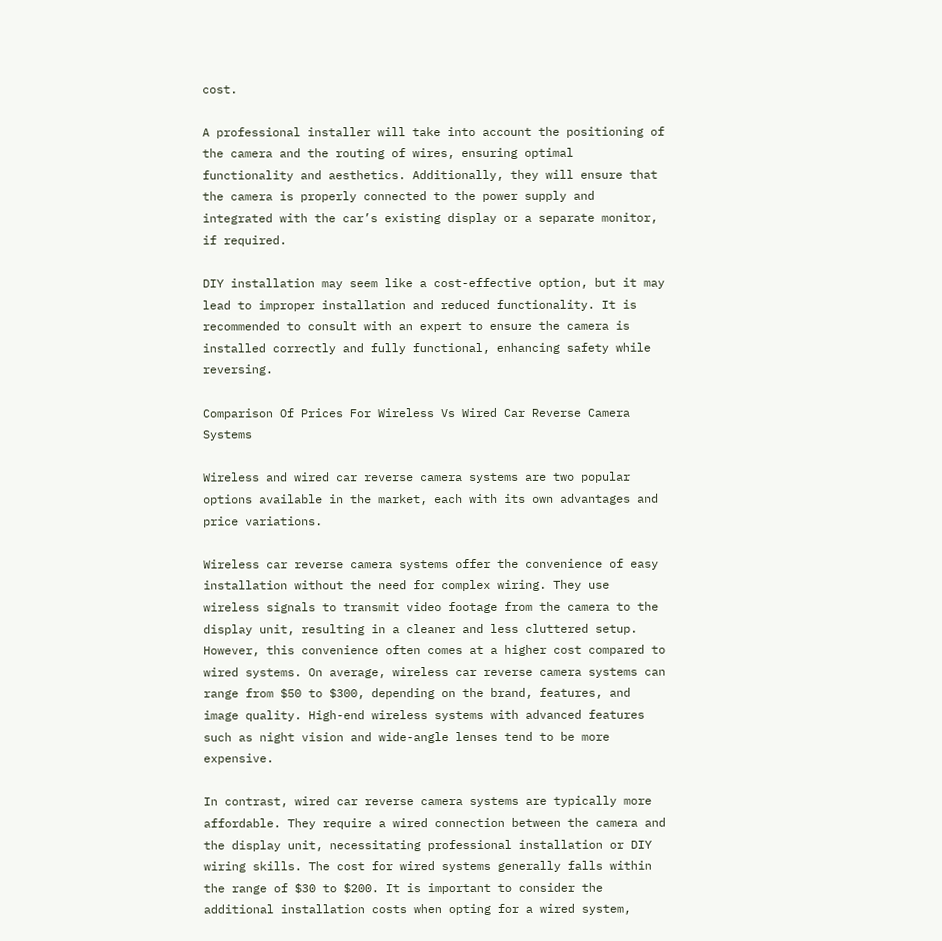cost.

A professional installer will take into account the positioning of the camera and the routing of wires, ensuring optimal functionality and aesthetics. Additionally, they will ensure that the camera is properly connected to the power supply and integrated with the car’s existing display or a separate monitor, if required.

DIY installation may seem like a cost-effective option, but it may lead to improper installation and reduced functionality. It is recommended to consult with an expert to ensure the camera is installed correctly and fully functional, enhancing safety while reversing.

Comparison Of Prices For Wireless Vs Wired Car Reverse Camera Systems

Wireless and wired car reverse camera systems are two popular options available in the market, each with its own advantages and price variations.

Wireless car reverse camera systems offer the convenience of easy installation without the need for complex wiring. They use wireless signals to transmit video footage from the camera to the display unit, resulting in a cleaner and less cluttered setup. However, this convenience often comes at a higher cost compared to wired systems. On average, wireless car reverse camera systems can range from $50 to $300, depending on the brand, features, and image quality. High-end wireless systems with advanced features such as night vision and wide-angle lenses tend to be more expensive.

In contrast, wired car reverse camera systems are typically more affordable. They require a wired connection between the camera and the display unit, necessitating professional installation or DIY wiring skills. The cost for wired systems generally falls within the range of $30 to $200. It is important to consider the additional installation costs when opting for a wired system,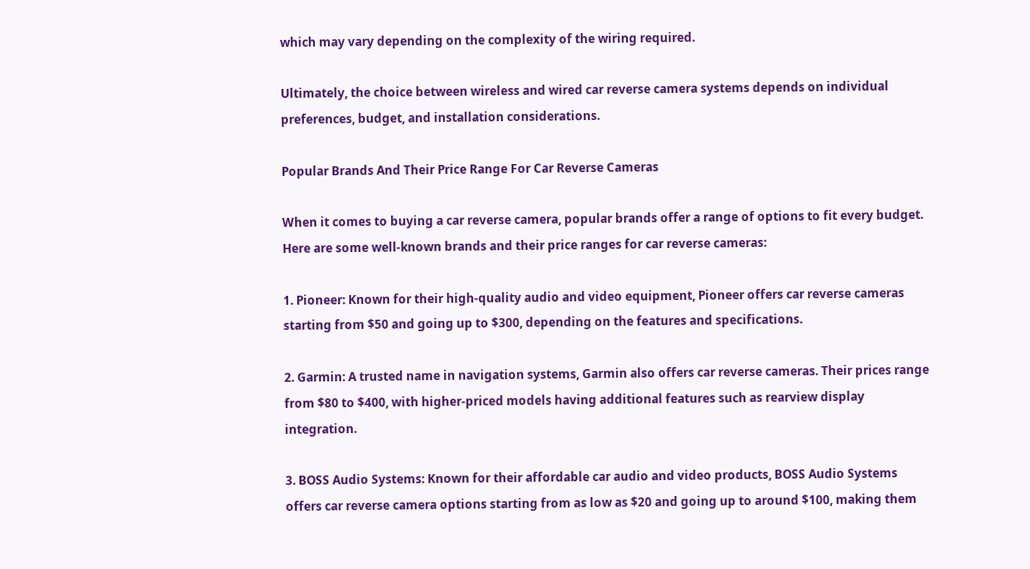which may vary depending on the complexity of the wiring required.

Ultimately, the choice between wireless and wired car reverse camera systems depends on individual preferences, budget, and installation considerations.

Popular Brands And Their Price Range For Car Reverse Cameras

When it comes to buying a car reverse camera, popular brands offer a range of options to fit every budget. Here are some well-known brands and their price ranges for car reverse cameras:

1. Pioneer: Known for their high-quality audio and video equipment, Pioneer offers car reverse cameras starting from $50 and going up to $300, depending on the features and specifications.

2. Garmin: A trusted name in navigation systems, Garmin also offers car reverse cameras. Their prices range from $80 to $400, with higher-priced models having additional features such as rearview display integration.

3. BOSS Audio Systems: Known for their affordable car audio and video products, BOSS Audio Systems offers car reverse camera options starting from as low as $20 and going up to around $100, making them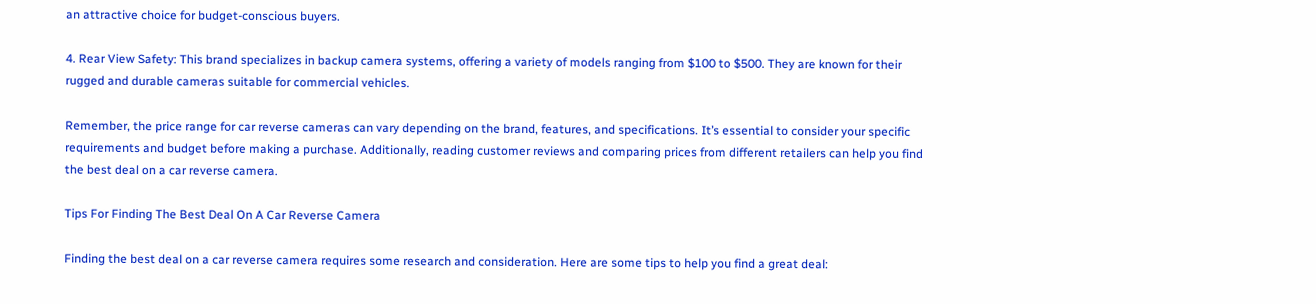an attractive choice for budget-conscious buyers.

4. Rear View Safety: This brand specializes in backup camera systems, offering a variety of models ranging from $100 to $500. They are known for their rugged and durable cameras suitable for commercial vehicles.

Remember, the price range for car reverse cameras can vary depending on the brand, features, and specifications. It’s essential to consider your specific requirements and budget before making a purchase. Additionally, reading customer reviews and comparing prices from different retailers can help you find the best deal on a car reverse camera.

Tips For Finding The Best Deal On A Car Reverse Camera

Finding the best deal on a car reverse camera requires some research and consideration. Here are some tips to help you find a great deal: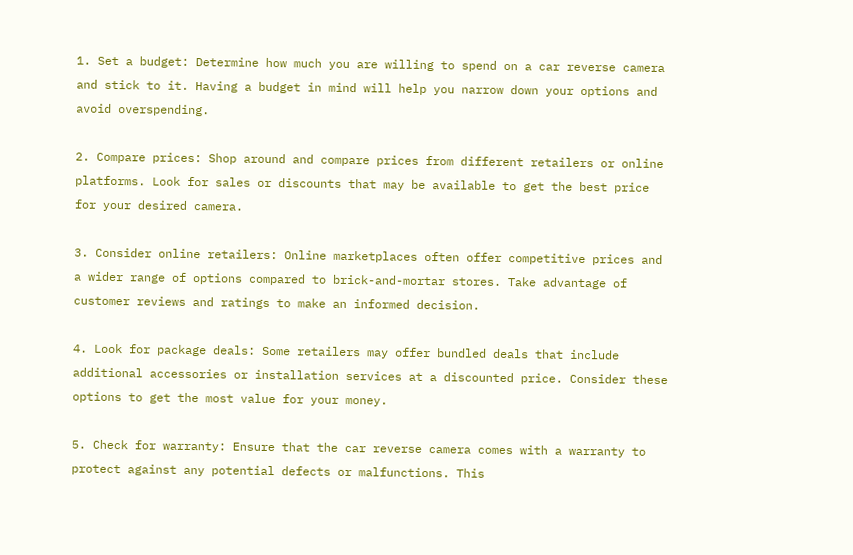1. Set a budget: Determine how much you are willing to spend on a car reverse camera and stick to it. Having a budget in mind will help you narrow down your options and avoid overspending.

2. Compare prices: Shop around and compare prices from different retailers or online platforms. Look for sales or discounts that may be available to get the best price for your desired camera.

3. Consider online retailers: Online marketplaces often offer competitive prices and a wider range of options compared to brick-and-mortar stores. Take advantage of customer reviews and ratings to make an informed decision.

4. Look for package deals: Some retailers may offer bundled deals that include additional accessories or installation services at a discounted price. Consider these options to get the most value for your money.

5. Check for warranty: Ensure that the car reverse camera comes with a warranty to protect against any potential defects or malfunctions. This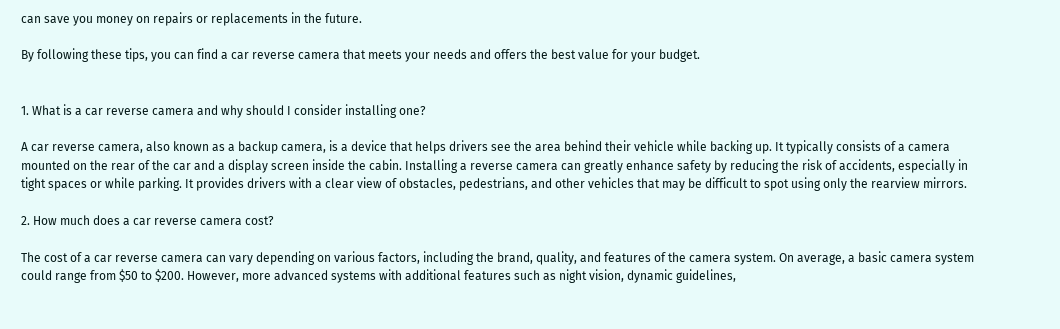can save you money on repairs or replacements in the future.

By following these tips, you can find a car reverse camera that meets your needs and offers the best value for your budget.


1. What is a car reverse camera and why should I consider installing one?

A car reverse camera, also known as a backup camera, is a device that helps drivers see the area behind their vehicle while backing up. It typically consists of a camera mounted on the rear of the car and a display screen inside the cabin. Installing a reverse camera can greatly enhance safety by reducing the risk of accidents, especially in tight spaces or while parking. It provides drivers with a clear view of obstacles, pedestrians, and other vehicles that may be difficult to spot using only the rearview mirrors.

2. How much does a car reverse camera cost?

The cost of a car reverse camera can vary depending on various factors, including the brand, quality, and features of the camera system. On average, a basic camera system could range from $50 to $200. However, more advanced systems with additional features such as night vision, dynamic guidelines,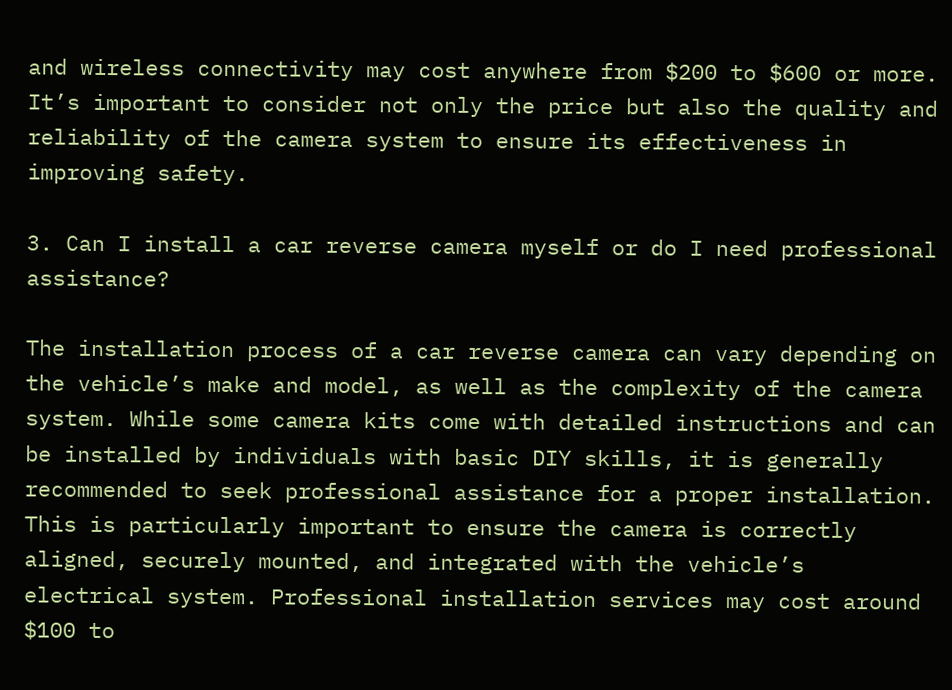and wireless connectivity may cost anywhere from $200 to $600 or more. It’s important to consider not only the price but also the quality and reliability of the camera system to ensure its effectiveness in improving safety.

3. Can I install a car reverse camera myself or do I need professional assistance?

The installation process of a car reverse camera can vary depending on the vehicle’s make and model, as well as the complexity of the camera system. While some camera kits come with detailed instructions and can be installed by individuals with basic DIY skills, it is generally recommended to seek professional assistance for a proper installation. This is particularly important to ensure the camera is correctly aligned, securely mounted, and integrated with the vehicle’s electrical system. Professional installation services may cost around $100 to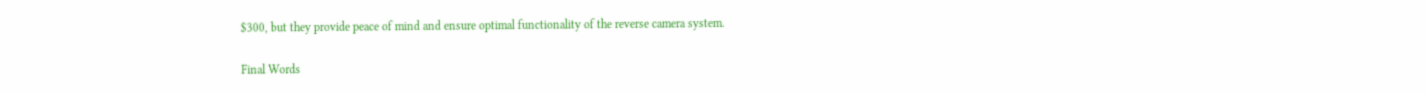$300, but they provide peace of mind and ensure optimal functionality of the reverse camera system.

Final Words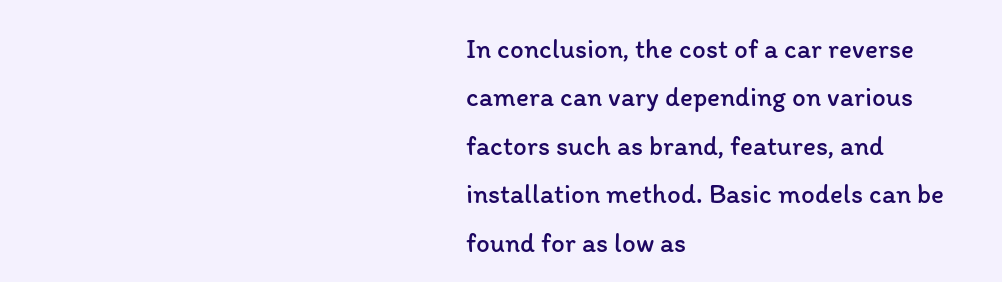In conclusion, the cost of a car reverse camera can vary depending on various factors such as brand, features, and installation method. Basic models can be found for as low as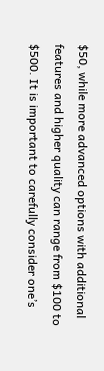$50, while more advanced options with additional features and higher quality can range from $100 to $500. It is important to carefully consider one’s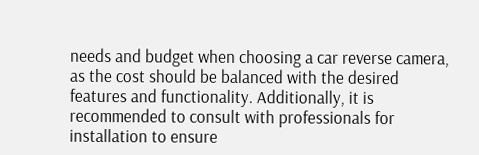needs and budget when choosing a car reverse camera, as the cost should be balanced with the desired features and functionality. Additionally, it is recommended to consult with professionals for installation to ensure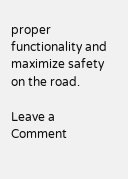proper functionality and maximize safety on the road.

Leave a Comment